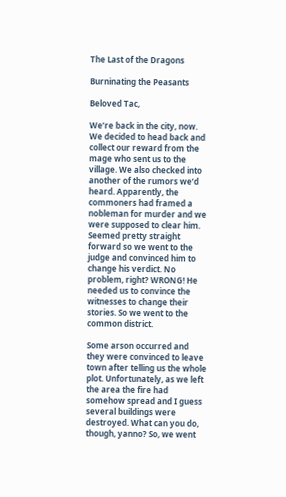The Last of the Dragons

Burninating the Peasants

Beloved Tac,

We’re back in the city, now. We decided to head back and collect our reward from the mage who sent us to the village. We also checked into another of the rumors we’d heard. Apparently, the commoners had framed a nobleman for murder and we were supposed to clear him. Seemed pretty straight forward so we went to the judge and convinced him to change his verdict. No problem, right? WRONG! He needed us to convince the witnesses to change their stories. So we went to the common district.

Some arson occurred and they were convinced to leave town after telling us the whole plot. Unfortunately, as we left the area the fire had somehow spread and I guess several buildings were destroyed. What can you do, though, yanno? So, we went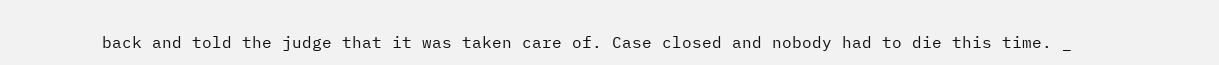back and told the judge that it was taken care of. Case closed and nobody had to die this time. _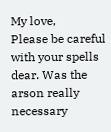My love,
Please be careful with your spells dear. Was the arson really necessary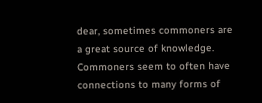dear, sometimes commoners are a great source of knowledge. Commoners seem to often have connections to many forms of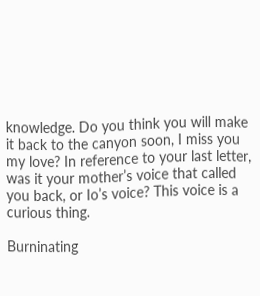knowledge. Do you think you will make it back to the canyon soon, I miss you my love? In reference to your last letter, was it your mother’s voice that called you back, or Io’s voice? This voice is a curious thing.

Burninating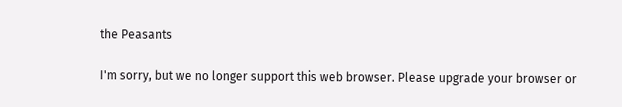the Peasants

I'm sorry, but we no longer support this web browser. Please upgrade your browser or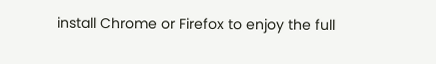install Chrome or Firefox to enjoy the full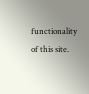functionality of this site.